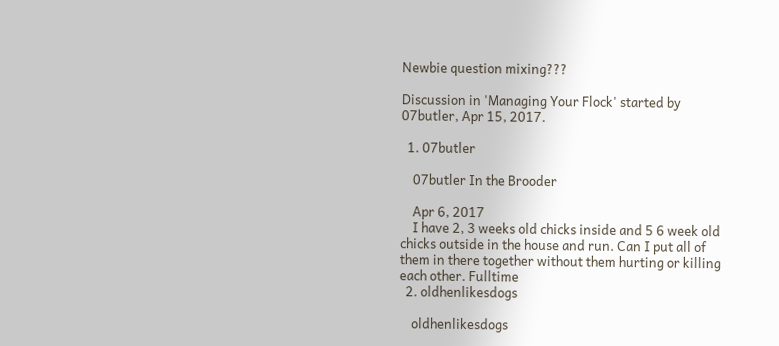Newbie question mixing???

Discussion in 'Managing Your Flock' started by 07butler, Apr 15, 2017.

  1. 07butler

    07butler In the Brooder

    Apr 6, 2017
    I have 2, 3 weeks old chicks inside and 5 6 week old chicks outside in the house and run. Can I put all of them in there together without them hurting or killing each other. Fulltime
  2. oldhenlikesdogs

    oldhenlikesdogs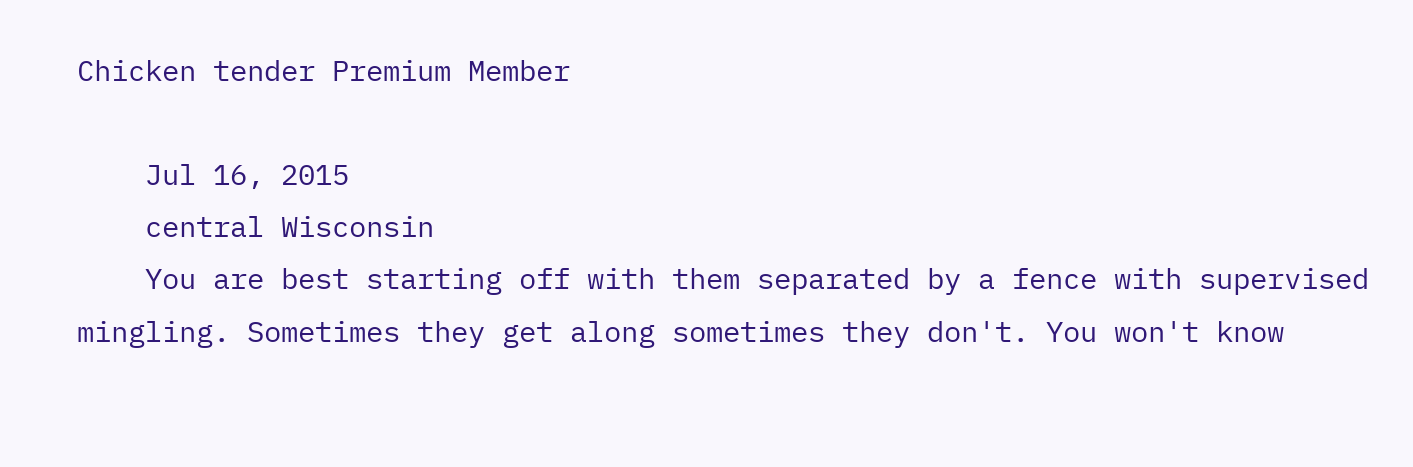Chicken tender Premium Member

    Jul 16, 2015
    central Wisconsin
    You are best starting off with them separated by a fence with supervised mingling. Sometimes they get along sometimes they don't. You won't know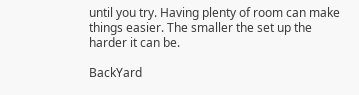until you try. Having plenty of room can make things easier. The smaller the set up the harder it can be.

BackYard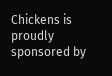Chickens is proudly sponsored by